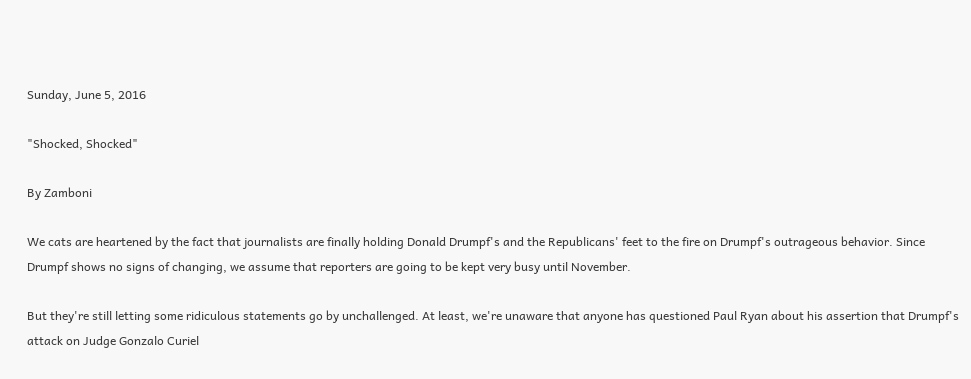Sunday, June 5, 2016

"Shocked, Shocked"

By Zamboni

We cats are heartened by the fact that journalists are finally holding Donald Drumpf's and the Republicans' feet to the fire on Drumpf's outrageous behavior. Since Drumpf shows no signs of changing, we assume that reporters are going to be kept very busy until November.

But they're still letting some ridiculous statements go by unchallenged. At least, we're unaware that anyone has questioned Paul Ryan about his assertion that Drumpf's attack on Judge Gonzalo Curiel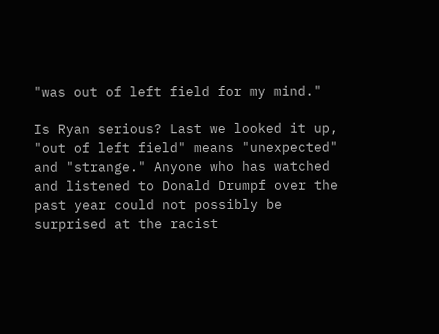"was out of left field for my mind."

Is Ryan serious? Last we looked it up, "out of left field" means "unexpected" and "strange." Anyone who has watched and listened to Donald Drumpf over the past year could not possibly be surprised at the racist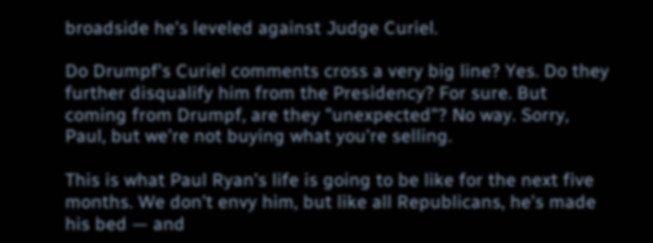broadside he's leveled against Judge Curiel.

Do Drumpf's Curiel comments cross a very big line? Yes. Do they further disqualify him from the Presidency? For sure. But coming from Drumpf, are they "unexpected"? No way. Sorry, Paul, but we're not buying what you're selling.

This is what Paul Ryan's life is going to be like for the next five months. We don't envy him, but like all Republicans, he's made his bed — and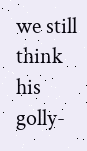we still think his golly-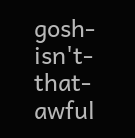gosh-isn't-that-awful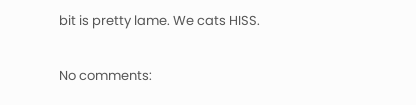bit is pretty lame. We cats HISS.

No comments: